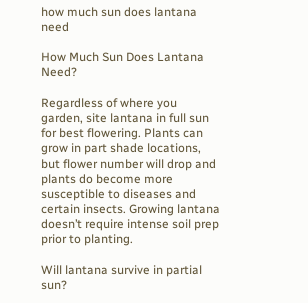how much sun does lantana need

How Much Sun Does Lantana Need?

Regardless of where you garden, site lantana in full sun for best flowering. Plants can grow in part shade locations, but flower number will drop and plants do become more susceptible to diseases and certain insects. Growing lantana doesn’t require intense soil prep prior to planting.

Will lantana survive in partial sun?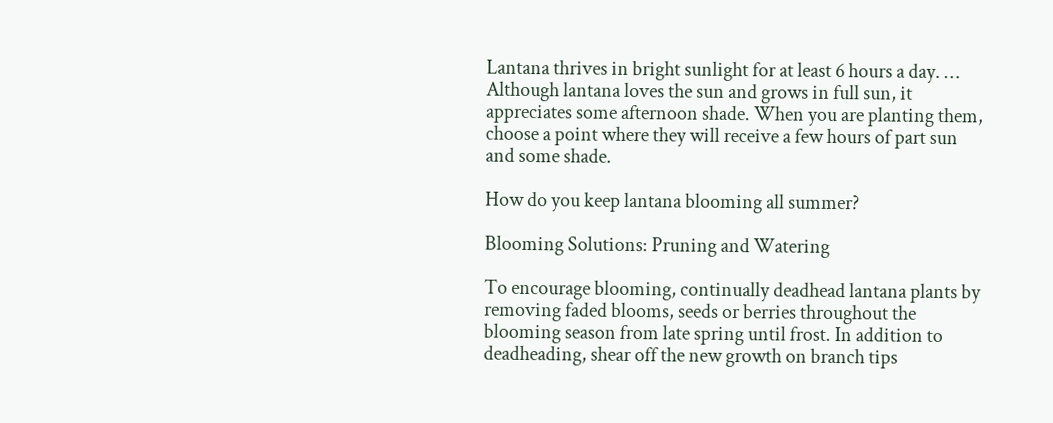Lantana thrives in bright sunlight for at least 6 hours a day. … Although lantana loves the sun and grows in full sun, it appreciates some afternoon shade. When you are planting them, choose a point where they will receive a few hours of part sun and some shade.

How do you keep lantana blooming all summer?

Blooming Solutions: Pruning and Watering

To encourage blooming, continually deadhead lantana plants by removing faded blooms, seeds or berries throughout the blooming season from late spring until frost. In addition to deadheading, shear off the new growth on branch tips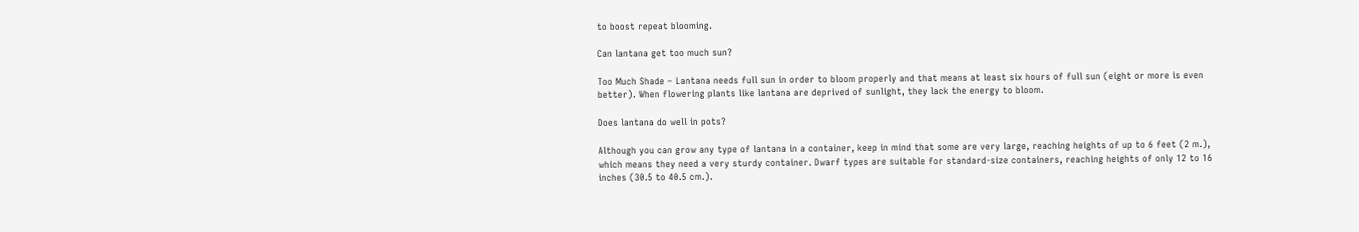to boost repeat blooming.

Can lantana get too much sun?

Too Much Shade – Lantana needs full sun in order to bloom properly and that means at least six hours of full sun (eight or more is even better). When flowering plants like lantana are deprived of sunlight, they lack the energy to bloom.

Does lantana do well in pots?

Although you can grow any type of lantana in a container, keep in mind that some are very large, reaching heights of up to 6 feet (2 m.), which means they need a very sturdy container. Dwarf types are suitable for standard-size containers, reaching heights of only 12 to 16 inches (30.5 to 40.5 cm.).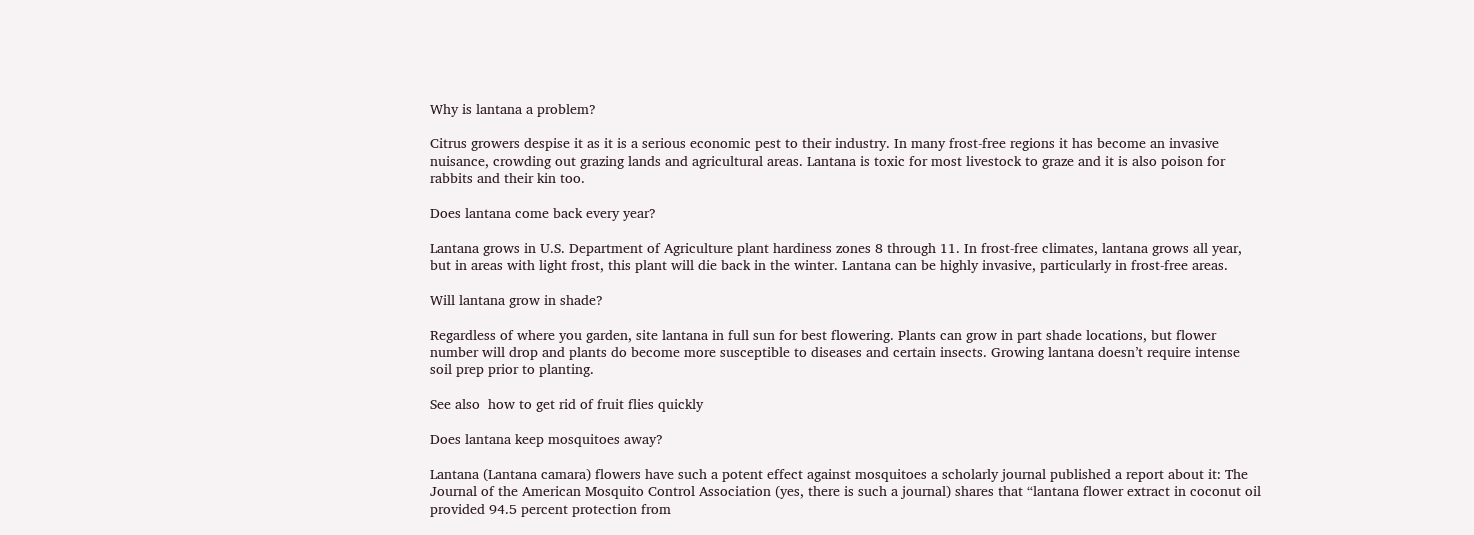Why is lantana a problem?

Citrus growers despise it as it is a serious economic pest to their industry. In many frost-free regions it has become an invasive nuisance, crowding out grazing lands and agricultural areas. Lantana is toxic for most livestock to graze and it is also poison for rabbits and their kin too.

Does lantana come back every year?

Lantana grows in U.S. Department of Agriculture plant hardiness zones 8 through 11. In frost-free climates, lantana grows all year, but in areas with light frost, this plant will die back in the winter. Lantana can be highly invasive, particularly in frost-free areas.

Will lantana grow in shade?

Regardless of where you garden, site lantana in full sun for best flowering. Plants can grow in part shade locations, but flower number will drop and plants do become more susceptible to diseases and certain insects. Growing lantana doesn’t require intense soil prep prior to planting.

See also  how to get rid of fruit flies quickly

Does lantana keep mosquitoes away?

Lantana (Lantana camara) flowers have such a potent effect against mosquitoes a scholarly journal published a report about it: The Journal of the American Mosquito Control Association (yes, there is such a journal) shares that “lantana flower extract in coconut oil provided 94.5 percent protection from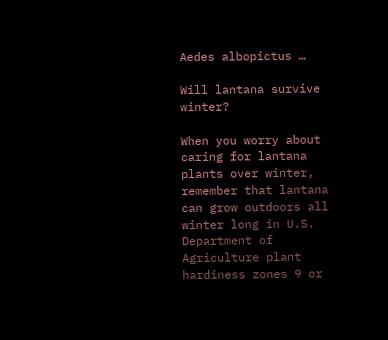Aedes albopictus …

Will lantana survive winter?

When you worry about caring for lantana plants over winter, remember that lantana can grow outdoors all winter long in U.S. Department of Agriculture plant hardiness zones 9 or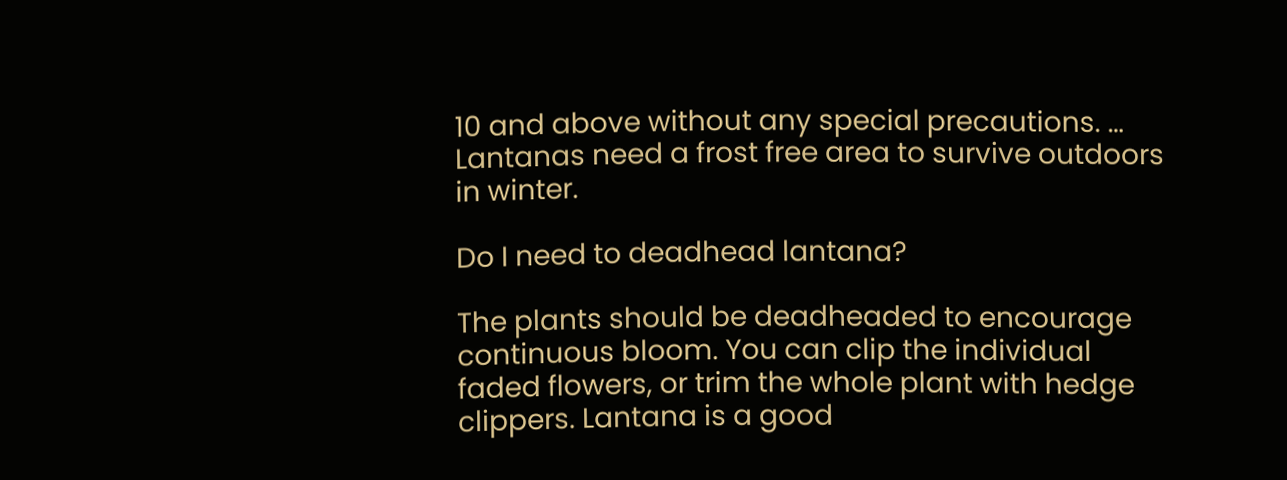10 and above without any special precautions. … Lantanas need a frost free area to survive outdoors in winter.

Do I need to deadhead lantana?

The plants should be deadheaded to encourage continuous bloom. You can clip the individual faded flowers, or trim the whole plant with hedge clippers. Lantana is a good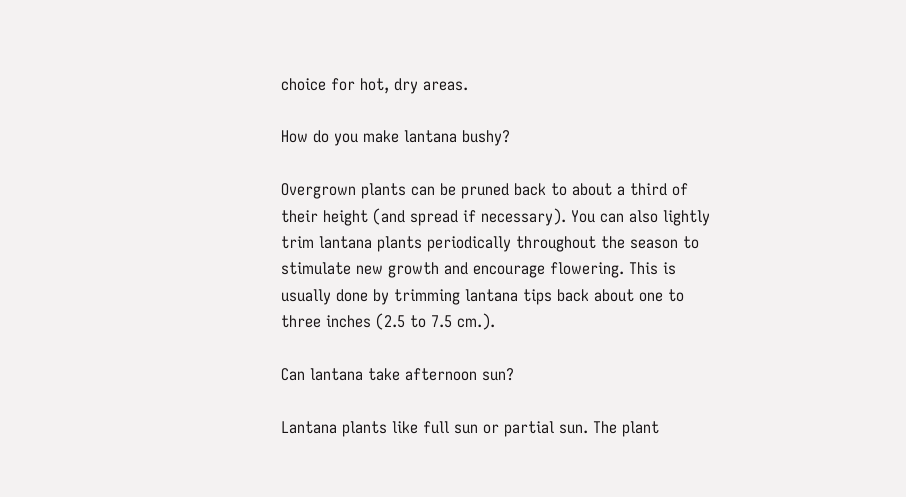choice for hot, dry areas.

How do you make lantana bushy?

Overgrown plants can be pruned back to about a third of their height (and spread if necessary). You can also lightly trim lantana plants periodically throughout the season to stimulate new growth and encourage flowering. This is usually done by trimming lantana tips back about one to three inches (2.5 to 7.5 cm.).

Can lantana take afternoon sun?

Lantana plants like full sun or partial sun. The plant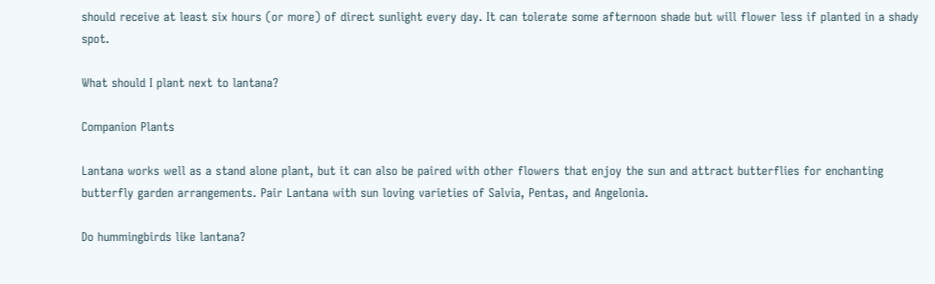should receive at least six hours (or more) of direct sunlight every day. It can tolerate some afternoon shade but will flower less if planted in a shady spot.

What should I plant next to lantana?

Companion Plants

Lantana works well as a stand alone plant, but it can also be paired with other flowers that enjoy the sun and attract butterflies for enchanting butterfly garden arrangements. Pair Lantana with sun loving varieties of Salvia, Pentas, and Angelonia.

Do hummingbirds like lantana?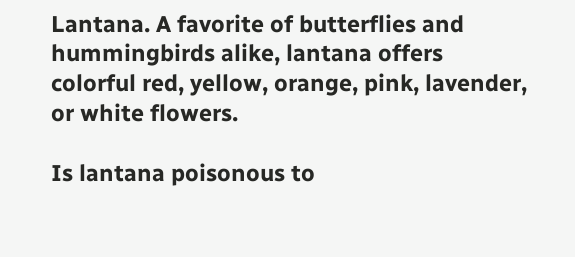Lantana. A favorite of butterflies and hummingbirds alike, lantana offers colorful red, yellow, orange, pink, lavender, or white flowers.

Is lantana poisonous to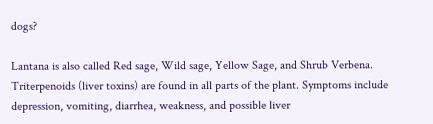dogs?

Lantana is also called Red sage, Wild sage, Yellow Sage, and Shrub Verbena. Triterpenoids (liver toxins) are found in all parts of the plant. Symptoms include depression, vomiting, diarrhea, weakness, and possible liver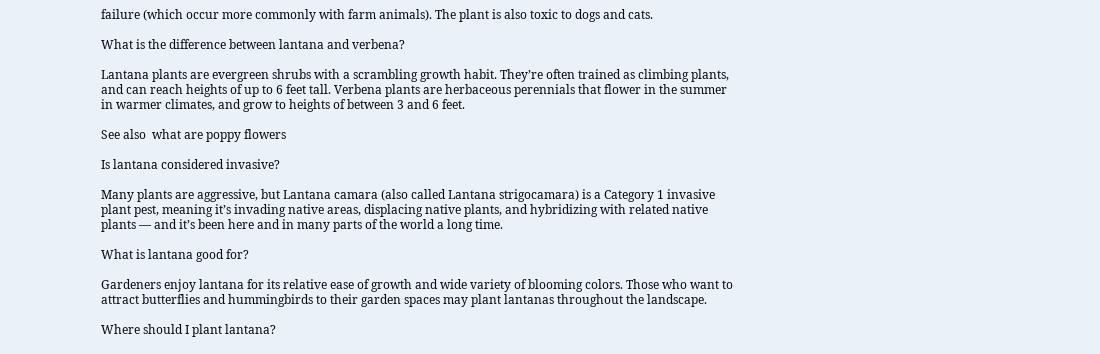failure (which occur more commonly with farm animals). The plant is also toxic to dogs and cats.

What is the difference between lantana and verbena?

Lantana plants are evergreen shrubs with a scrambling growth habit. They’re often trained as climbing plants, and can reach heights of up to 6 feet tall. Verbena plants are herbaceous perennials that flower in the summer in warmer climates, and grow to heights of between 3 and 6 feet.

See also  what are poppy flowers

Is lantana considered invasive?

Many plants are aggressive, but Lantana camara (also called Lantana strigocamara) is a Category 1 invasive plant pest, meaning it’s invading native areas, displacing native plants, and hybridizing with related native plants — and it’s been here and in many parts of the world a long time.

What is lantana good for?

Gardeners enjoy lantana for its relative ease of growth and wide variety of blooming colors. Those who want to attract butterflies and hummingbirds to their garden spaces may plant lantanas throughout the landscape.

Where should I plant lantana?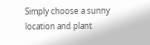Simply choose a sunny location and plant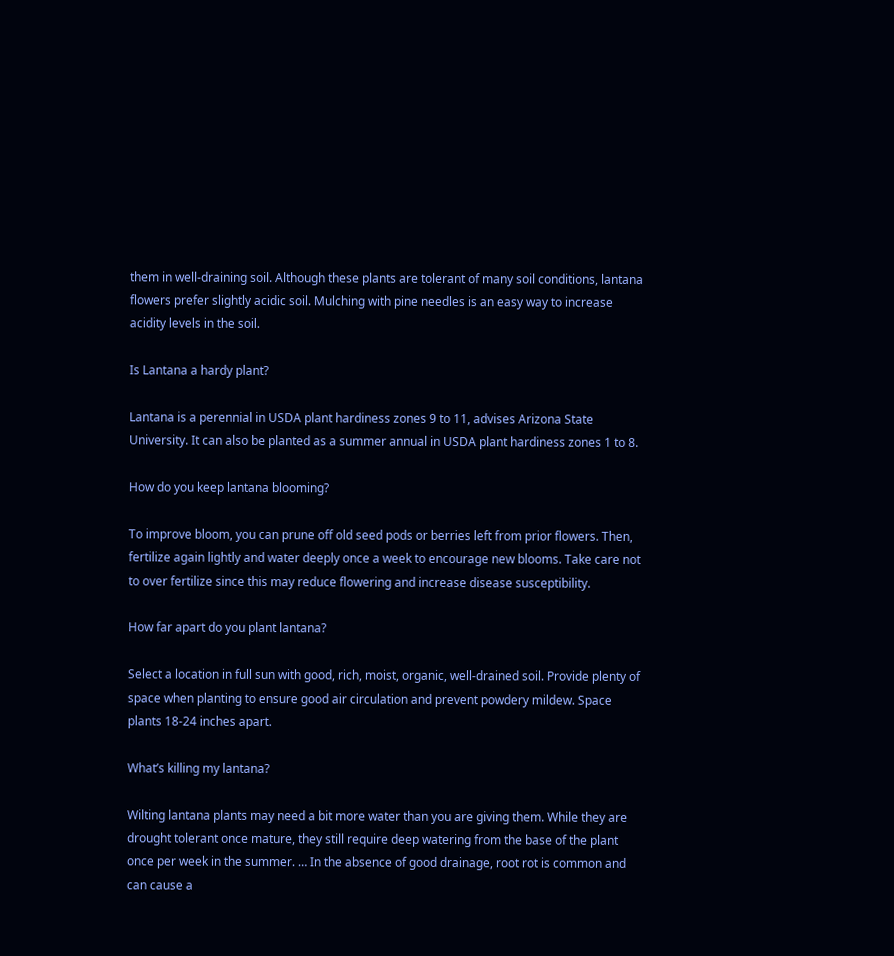them in well-draining soil. Although these plants are tolerant of many soil conditions, lantana flowers prefer slightly acidic soil. Mulching with pine needles is an easy way to increase acidity levels in the soil.

Is Lantana a hardy plant?

Lantana is a perennial in USDA plant hardiness zones 9 to 11, advises Arizona State University. It can also be planted as a summer annual in USDA plant hardiness zones 1 to 8.

How do you keep lantana blooming?

To improve bloom, you can prune off old seed pods or berries left from prior flowers. Then, fertilize again lightly and water deeply once a week to encourage new blooms. Take care not to over fertilize since this may reduce flowering and increase disease susceptibility.

How far apart do you plant lantana?

Select a location in full sun with good, rich, moist, organic, well-drained soil. Provide plenty of space when planting to ensure good air circulation and prevent powdery mildew. Space plants 18-24 inches apart.

What’s killing my lantana?

Wilting lantana plants may need a bit more water than you are giving them. While they are drought tolerant once mature, they still require deep watering from the base of the plant once per week in the summer. … In the absence of good drainage, root rot is common and can cause a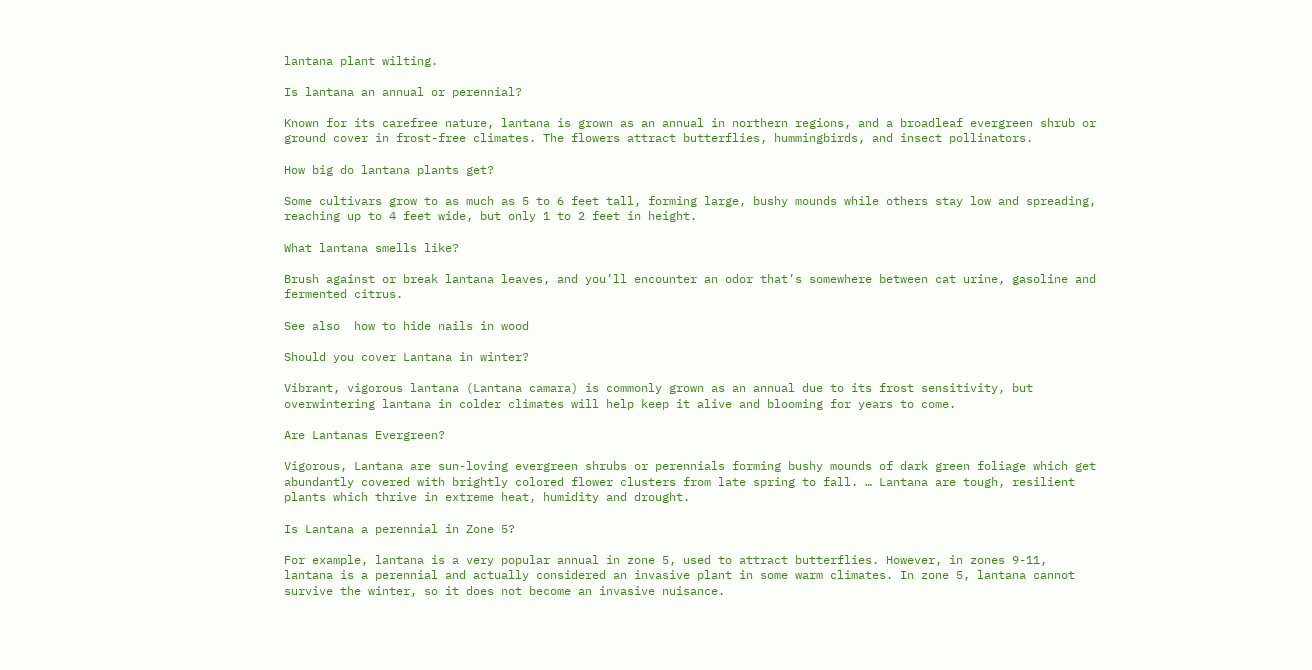lantana plant wilting.

Is lantana an annual or perennial?

Known for its carefree nature, lantana is grown as an annual in northern regions, and a broadleaf evergreen shrub or ground cover in frost-free climates. The flowers attract butterflies, hummingbirds, and insect pollinators.

How big do lantana plants get?

Some cultivars grow to as much as 5 to 6 feet tall, forming large, bushy mounds while others stay low and spreading, reaching up to 4 feet wide, but only 1 to 2 feet in height.

What lantana smells like?

Brush against or break lantana leaves, and you’ll encounter an odor that’s somewhere between cat urine, gasoline and fermented citrus.

See also  how to hide nails in wood

Should you cover Lantana in winter?

Vibrant, vigorous lantana (Lantana camara) is commonly grown as an annual due to its frost sensitivity, but overwintering lantana in colder climates will help keep it alive and blooming for years to come.

Are Lantanas Evergreen?

Vigorous, Lantana are sun-loving evergreen shrubs or perennials forming bushy mounds of dark green foliage which get abundantly covered with brightly colored flower clusters from late spring to fall. … Lantana are tough, resilient plants which thrive in extreme heat, humidity and drought.

Is Lantana a perennial in Zone 5?

For example, lantana is a very popular annual in zone 5, used to attract butterflies. However, in zones 9-11, lantana is a perennial and actually considered an invasive plant in some warm climates. In zone 5, lantana cannot survive the winter, so it does not become an invasive nuisance.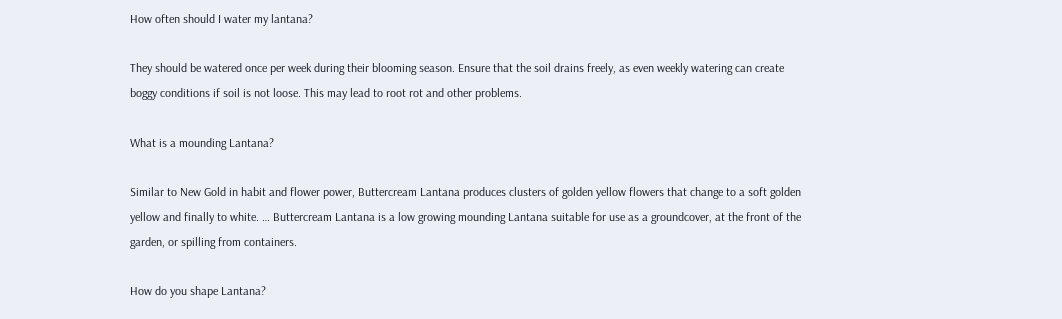How often should I water my lantana?

They should be watered once per week during their blooming season. Ensure that the soil drains freely, as even weekly watering can create boggy conditions if soil is not loose. This may lead to root rot and other problems.

What is a mounding Lantana?

Similar to New Gold in habit and flower power, Buttercream Lantana produces clusters of golden yellow flowers that change to a soft golden yellow and finally to white. … Buttercream Lantana is a low growing mounding Lantana suitable for use as a groundcover, at the front of the garden, or spilling from containers.

How do you shape Lantana?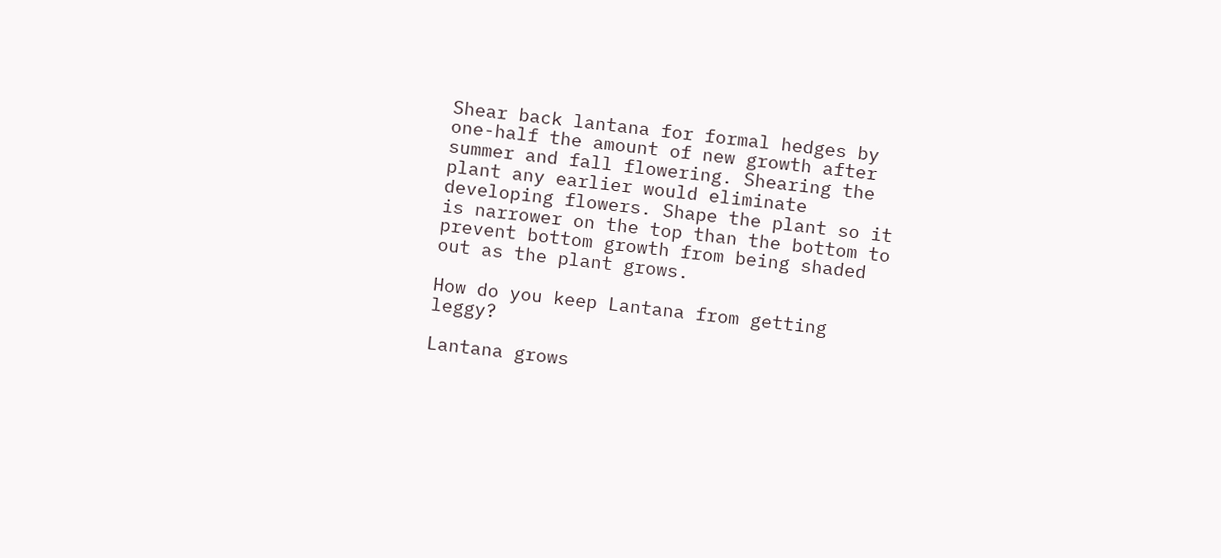Shear back lantana for formal hedges by one-half the amount of new growth after summer and fall flowering. Shearing the plant any earlier would eliminate developing flowers. Shape the plant so it is narrower on the top than the bottom to prevent bottom growth from being shaded out as the plant grows.

How do you keep Lantana from getting leggy?

Lantana grows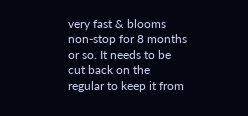very fast & blooms non-stop for 8 months or so. It needs to be cut back on the regular to keep it from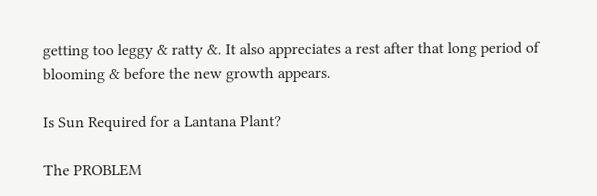getting too leggy & ratty &. It also appreciates a rest after that long period of blooming & before the new growth appears.

Is Sun Required for a Lantana Plant?

The PROBLEM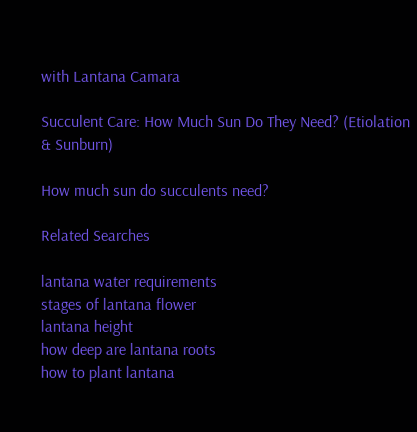with Lantana Camara

Succulent Care: How Much Sun Do They Need? (Etiolation & Sunburn)

How much sun do succulents need?

Related Searches

lantana water requirements
stages of lantana flower
lantana height
how deep are lantana roots
how to plant lantana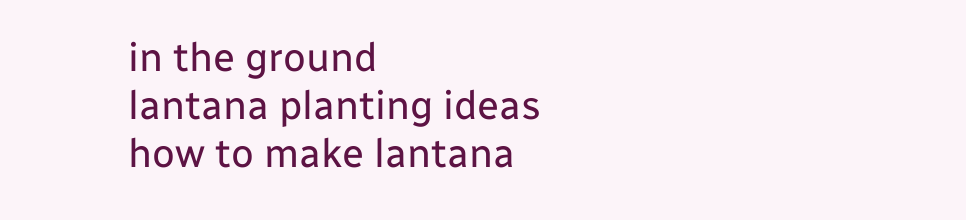in the ground
lantana planting ideas
how to make lantana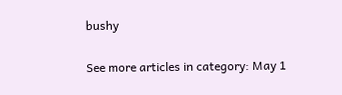bushy

See more articles in category: May 1